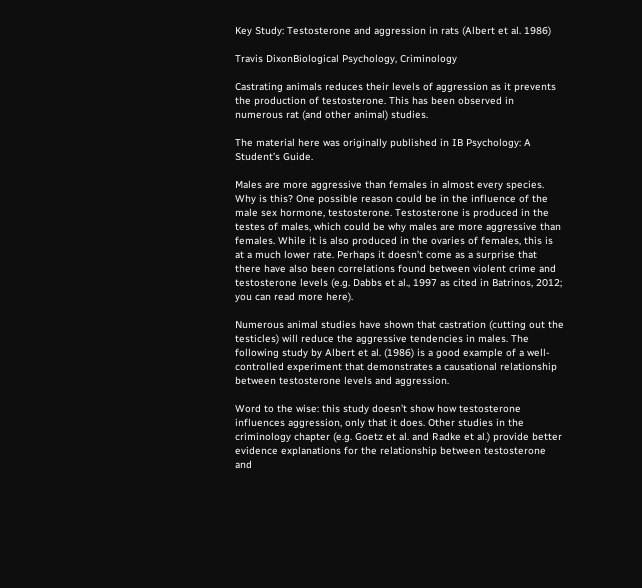Key Study: Testosterone and aggression in rats (Albert et al. 1986)

Travis DixonBiological Psychology, Criminology

Castrating animals reduces their levels of aggression as it prevents the production of testosterone. This has been observed in numerous rat (and other animal) studies.

The material here was originally published in IB Psychology: A Student’s Guide.

Males are more aggressive than females in almost every species. Why is this? One possible reason could be in the influence of the male sex hormone, testosterone. Testosterone is produced in the testes of males, which could be why males are more aggressive than females. While it is also produced in the ovaries of females, this is at a much lower rate. Perhaps it doesn’t come as a surprise that there have also been correlations found between violent crime and testosterone levels (e.g. Dabbs et al., 1997 as cited in Batrinos, 2012; you can read more here).

Numerous animal studies have shown that castration (cutting out the testicles) will reduce the aggressive tendencies in males. The following study by Albert et al. (1986) is a good example of a well-controlled experiment that demonstrates a causational relationship between testosterone levels and aggression.

Word to the wise: this study doesn’t show how testosterone influences aggression, only that it does. Other studies in the criminology chapter (e.g. Goetz et al. and Radke et al.) provide better evidence explanations for the relationship between testosterone and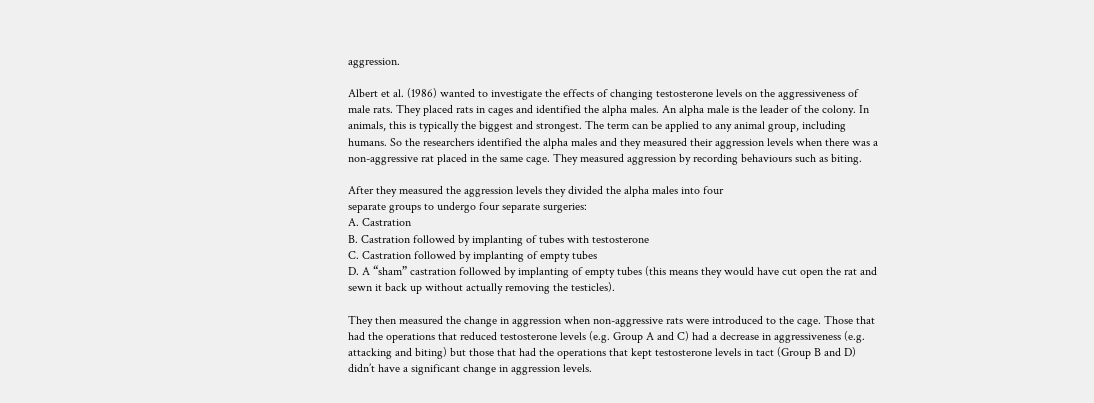aggression.

Albert et al. (1986) wanted to investigate the effects of changing testosterone levels on the aggressiveness of male rats. They placed rats in cages and identified the alpha males. An alpha male is the leader of the colony. In animals, this is typically the biggest and strongest. The term can be applied to any animal group, including humans. So the researchers identified the alpha males and they measured their aggression levels when there was a non-aggressive rat placed in the same cage. They measured aggression by recording behaviours such as biting.

After they measured the aggression levels they divided the alpha males into four
separate groups to undergo four separate surgeries:
A. Castration
B. Castration followed by implanting of tubes with testosterone
C. Castration followed by implanting of empty tubes
D. A “sham” castration followed by implanting of empty tubes (this means they would have cut open the rat and sewn it back up without actually removing the testicles).

They then measured the change in aggression when non-aggressive rats were introduced to the cage. Those that had the operations that reduced testosterone levels (e.g. Group A and C) had a decrease in aggressiveness (e.g. attacking and biting) but those that had the operations that kept testosterone levels in tact (Group B and D) didn’t have a significant change in aggression levels.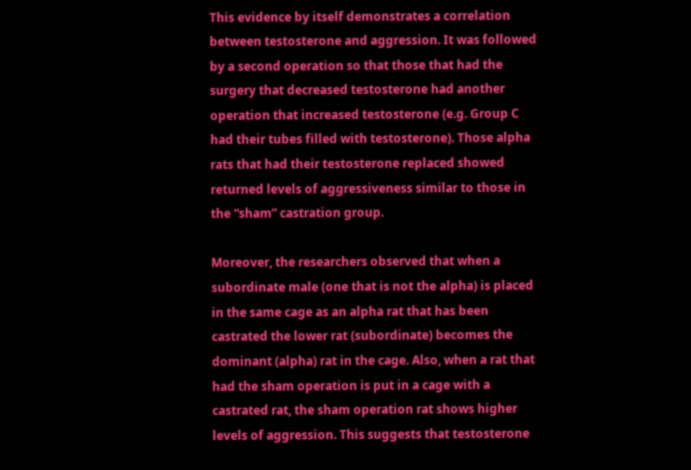This evidence by itself demonstrates a correlation between testosterone and aggression. It was followed by a second operation so that those that had the surgery that decreased testosterone had another operation that increased testosterone (e.g. Group C had their tubes filled with testosterone). Those alpha rats that had their testosterone replaced showed returned levels of aggressiveness similar to those in the “sham” castration group.

Moreover, the researchers observed that when a subordinate male (one that is not the alpha) is placed in the same cage as an alpha rat that has been castrated the lower rat (subordinate) becomes the dominant (alpha) rat in the cage. Also, when a rat that had the sham operation is put in a cage with a castrated rat, the sham operation rat shows higher levels of aggression. This suggests that testosterone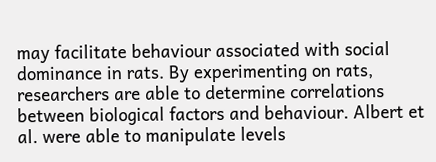may facilitate behaviour associated with social dominance in rats. By experimenting on rats, researchers are able to determine correlations between biological factors and behaviour. Albert et al. were able to manipulate levels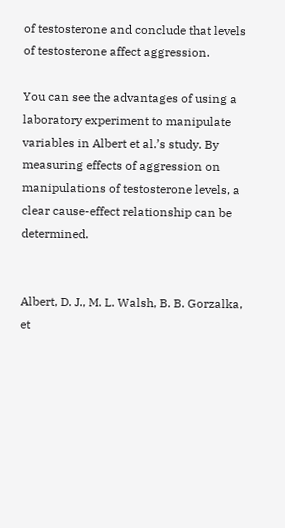of testosterone and conclude that levels of testosterone affect aggression.

You can see the advantages of using a laboratory experiment to manipulate variables in Albert et al.’s study. By measuring effects of aggression on manipulations of testosterone levels, a clear cause-effect relationship can be determined.


Albert, D. J., M. L. Walsh, B. B. Gorzalka, et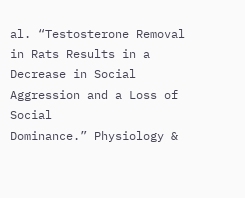al. “Testosterone Removal
in Rats Results in a Decrease in Social Aggression and a Loss of Social
Dominance.” Physiology &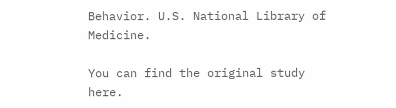Behavior. U.S. National Library of Medicine.

You can find the original study here.